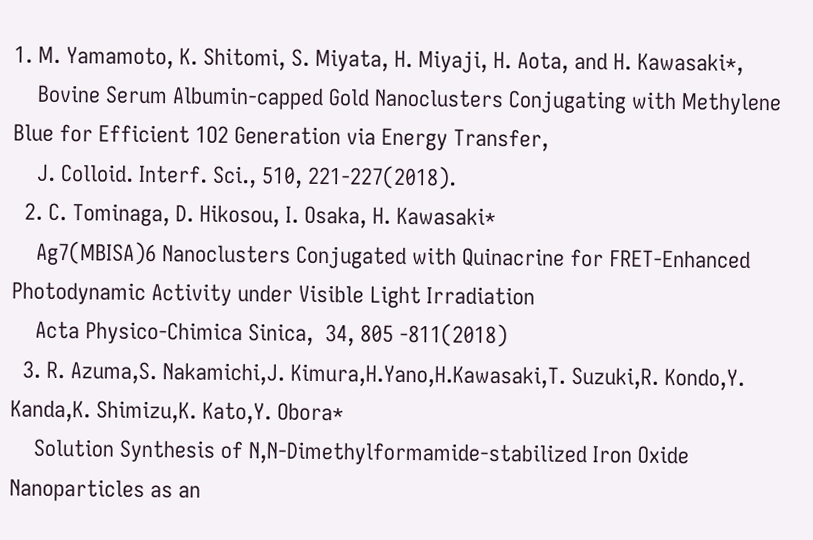1. M. Yamamoto, K. Shitomi, S. Miyata, H. Miyaji, H. Aota, and H. Kawasaki*,
    Bovine Serum Albumin-capped Gold Nanoclusters Conjugating with Methylene Blue for Efficient 1O2 Generation via Energy Transfer,
    J. Colloid. Interf. Sci., 510, 221-227(2018).
  2. C. Tominaga, D. Hikosou, I. Osaka, H. Kawasaki*
    Ag7(MBISA)6 Nanoclusters Conjugated with Quinacrine for FRET-Enhanced Photodynamic Activity under Visible Light Irradiation
    Acta Physico-Chimica Sinica,  34, 805 -811(2018)
  3. R. Azuma,S. Nakamichi,J. Kimura,H.Yano,H.Kawasaki,T. Suzuki,R. Kondo,Y. Kanda,K. Shimizu,K. Kato,Y. Obora*
    Solution Synthesis of N,N-Dimethylformamide-stabilized Iron Oxide Nanoparticles as an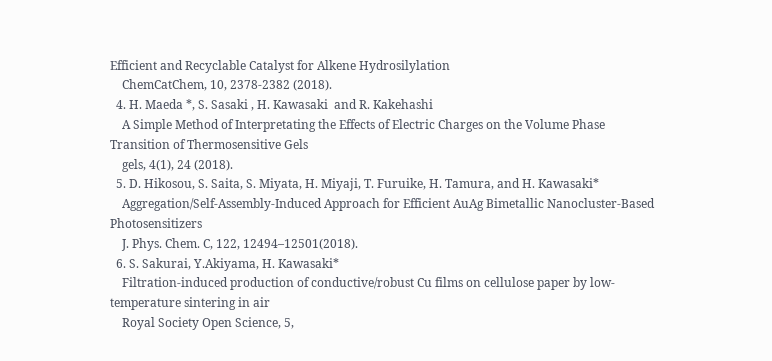Efficient and Recyclable Catalyst for Alkene Hydrosilylation
    ChemCatChem, 10, 2378-2382 (2018).
  4. H. Maeda *, S. Sasaki , H. Kawasaki  and R. Kakehashi
    A Simple Method of Interpretating the Effects of Electric Charges on the Volume Phase Transition of Thermosensitive Gels
    gels, 4(1), 24 (2018).
  5. D. Hikosou, S. Saita, S. Miyata, H. Miyaji, T. Furuike, H. Tamura, and H. Kawasaki*
    Aggregation/Self-Assembly-Induced Approach for Efficient AuAg Bimetallic Nanocluster-Based Photosensitizers
    J. Phys. Chem. C, 122, 12494–12501(2018).
  6. S. Sakurai, Y.Akiyama, H. Kawasaki*
    Filtration-induced production of conductive/robust Cu films on cellulose paper by low-temperature sintering in air
    Royal Society Open Science, 5,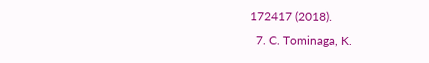172417 (2018).
  7. C. Tominaga, K.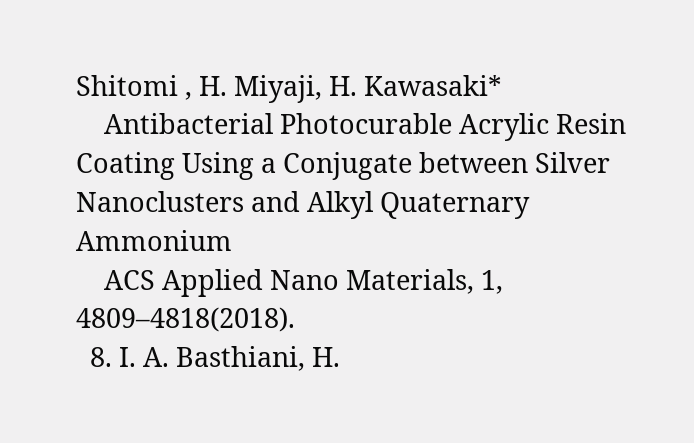Shitomi , H. Miyaji, H. Kawasaki*
    Antibacterial Photocurable Acrylic Resin Coating Using a Conjugate between Silver Nanoclusters and Alkyl Quaternary Ammonium
    ACS Applied Nano Materials, 1, 4809–4818(2018).
  8. I. A. Basthiani, H.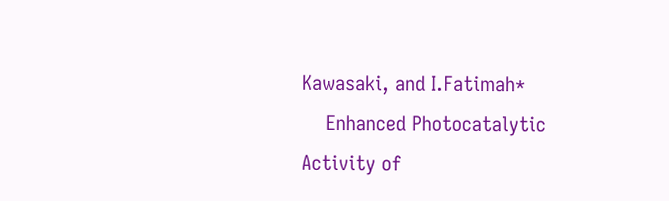Kawasaki, and I.Fatimah*
    Enhanced Photocatalytic Activity of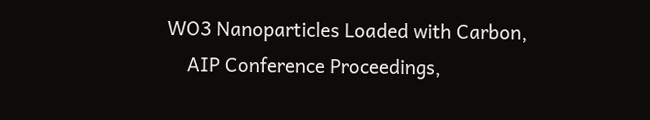WO3 Nanoparticles Loaded with Carbon,
    AIP Conference Proceedings,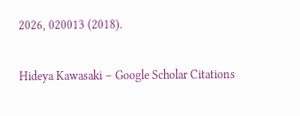2026, 020013 (2018).

Hideya Kawasaki – Google Scholar Citations